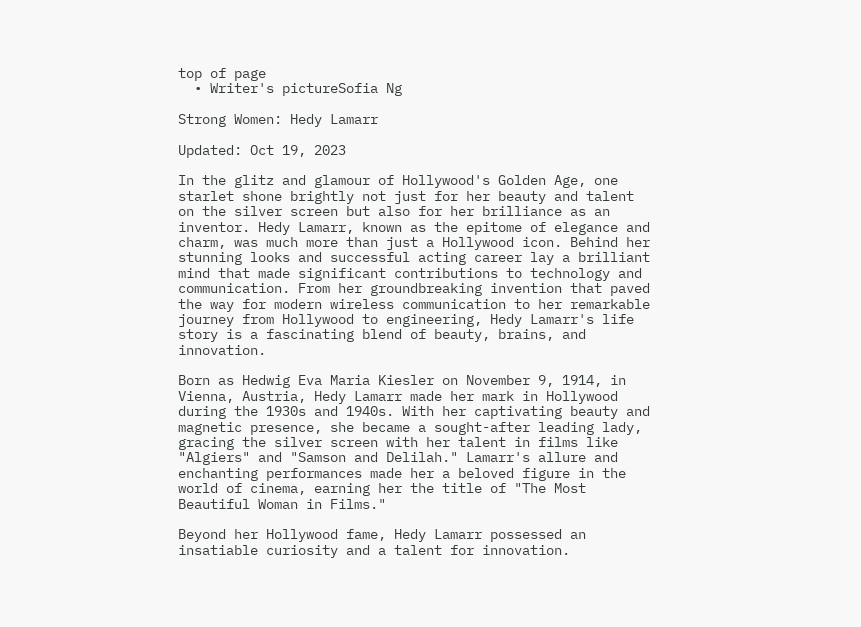top of page
  • Writer's pictureSofia Ng

Strong Women: Hedy Lamarr

Updated: Oct 19, 2023

In the glitz and glamour of Hollywood's Golden Age, one starlet shone brightly not just for her beauty and talent on the silver screen but also for her brilliance as an inventor. Hedy Lamarr, known as the epitome of elegance and charm, was much more than just a Hollywood icon. Behind her stunning looks and successful acting career lay a brilliant mind that made significant contributions to technology and communication. From her groundbreaking invention that paved the way for modern wireless communication to her remarkable journey from Hollywood to engineering, Hedy Lamarr's life story is a fascinating blend of beauty, brains, and innovation.

Born as Hedwig Eva Maria Kiesler on November 9, 1914, in Vienna, Austria, Hedy Lamarr made her mark in Hollywood during the 1930s and 1940s. With her captivating beauty and magnetic presence, she became a sought-after leading lady, gracing the silver screen with her talent in films like "Algiers" and "Samson and Delilah." Lamarr's allure and enchanting performances made her a beloved figure in the world of cinema, earning her the title of "The Most Beautiful Woman in Films."

Beyond her Hollywood fame, Hedy Lamarr possessed an insatiable curiosity and a talent for innovation.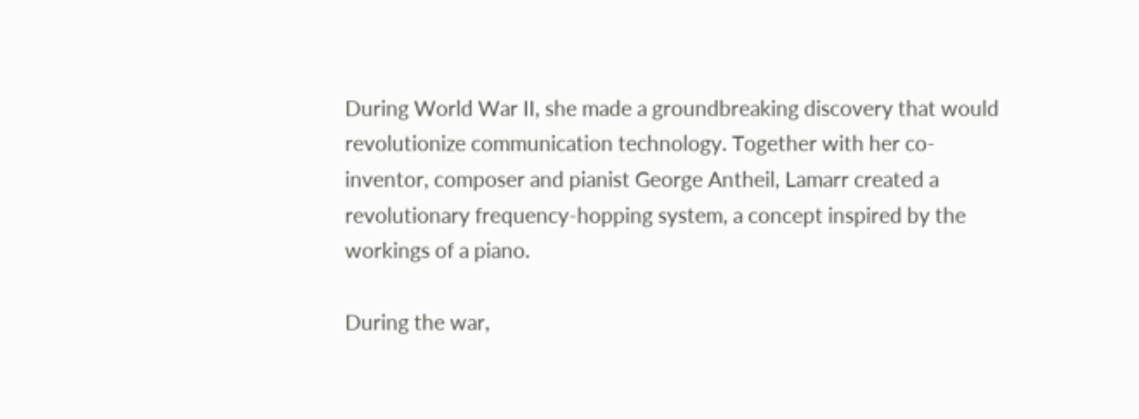During World War II, she made a groundbreaking discovery that would revolutionize communication technology. Together with her co-inventor, composer and pianist George Antheil, Lamarr created a revolutionary frequency-hopping system, a concept inspired by the workings of a piano.

During the war,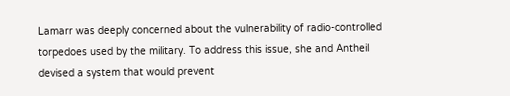Lamarr was deeply concerned about the vulnerability of radio-controlled torpedoes used by the military. To address this issue, she and Antheil devised a system that would prevent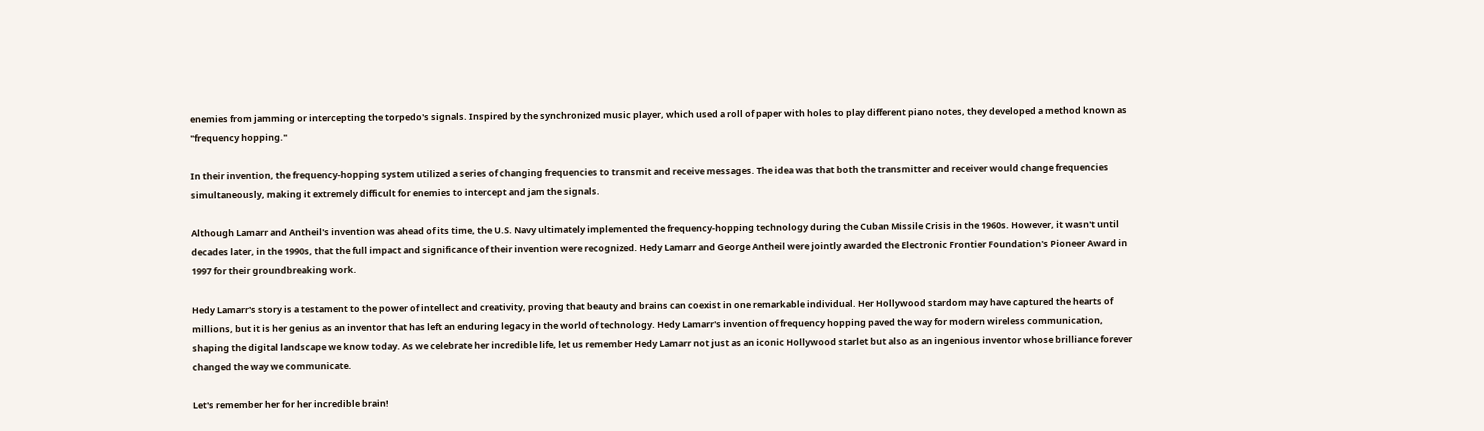enemies from jamming or intercepting the torpedo's signals. Inspired by the synchronized music player, which used a roll of paper with holes to play different piano notes, they developed a method known as "frequency hopping."

In their invention, the frequency-hopping system utilized a series of changing frequencies to transmit and receive messages. The idea was that both the transmitter and receiver would change frequencies simultaneously, making it extremely difficult for enemies to intercept and jam the signals.

Although Lamarr and Antheil's invention was ahead of its time, the U.S. Navy ultimately implemented the frequency-hopping technology during the Cuban Missile Crisis in the 1960s. However, it wasn't until decades later, in the 1990s, that the full impact and significance of their invention were recognized. Hedy Lamarr and George Antheil were jointly awarded the Electronic Frontier Foundation's Pioneer Award in 1997 for their groundbreaking work.

Hedy Lamarr's story is a testament to the power of intellect and creativity, proving that beauty and brains can coexist in one remarkable individual. Her Hollywood stardom may have captured the hearts of millions, but it is her genius as an inventor that has left an enduring legacy in the world of technology. Hedy Lamarr's invention of frequency hopping paved the way for modern wireless communication, shaping the digital landscape we know today. As we celebrate her incredible life, let us remember Hedy Lamarr not just as an iconic Hollywood starlet but also as an ingenious inventor whose brilliance forever changed the way we communicate.

Let's remember her for her incredible brain!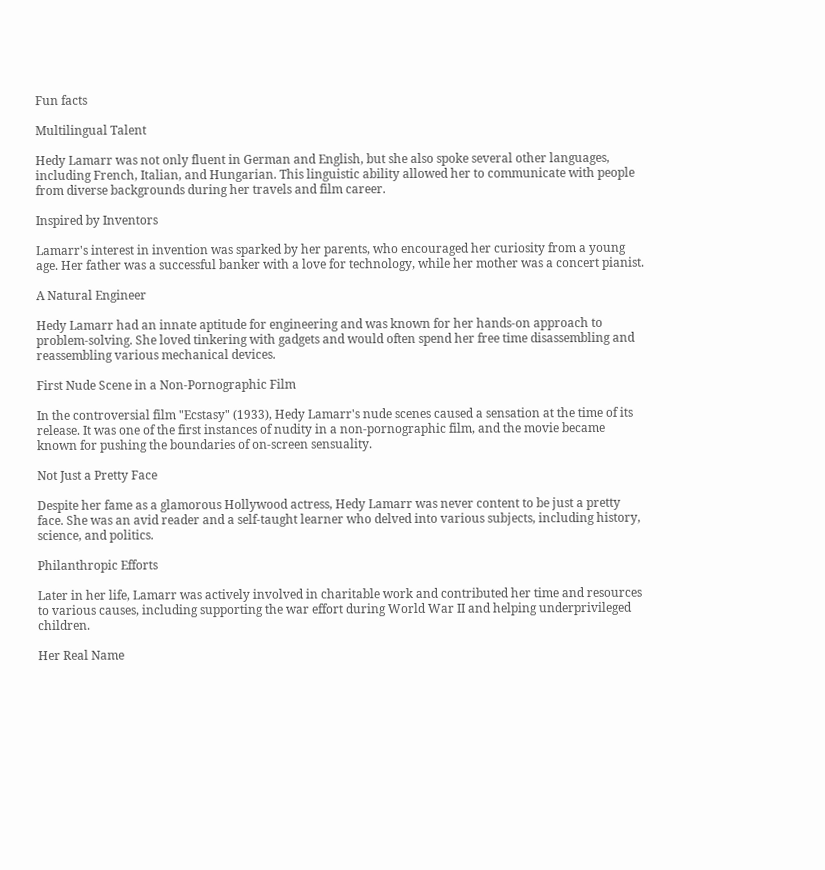Fun facts

Multilingual Talent

Hedy Lamarr was not only fluent in German and English, but she also spoke several other languages, including French, Italian, and Hungarian. This linguistic ability allowed her to communicate with people from diverse backgrounds during her travels and film career.

Inspired by Inventors

Lamarr's interest in invention was sparked by her parents, who encouraged her curiosity from a young age. Her father was a successful banker with a love for technology, while her mother was a concert pianist.

A Natural Engineer

Hedy Lamarr had an innate aptitude for engineering and was known for her hands-on approach to problem-solving. She loved tinkering with gadgets and would often spend her free time disassembling and reassembling various mechanical devices.

First Nude Scene in a Non-Pornographic Film

In the controversial film "Ecstasy" (1933), Hedy Lamarr's nude scenes caused a sensation at the time of its release. It was one of the first instances of nudity in a non-pornographic film, and the movie became known for pushing the boundaries of on-screen sensuality.

Not Just a Pretty Face

Despite her fame as a glamorous Hollywood actress, Hedy Lamarr was never content to be just a pretty face. She was an avid reader and a self-taught learner who delved into various subjects, including history, science, and politics.

Philanthropic Efforts

Later in her life, Lamarr was actively involved in charitable work and contributed her time and resources to various causes, including supporting the war effort during World War II and helping underprivileged children.

Her Real Name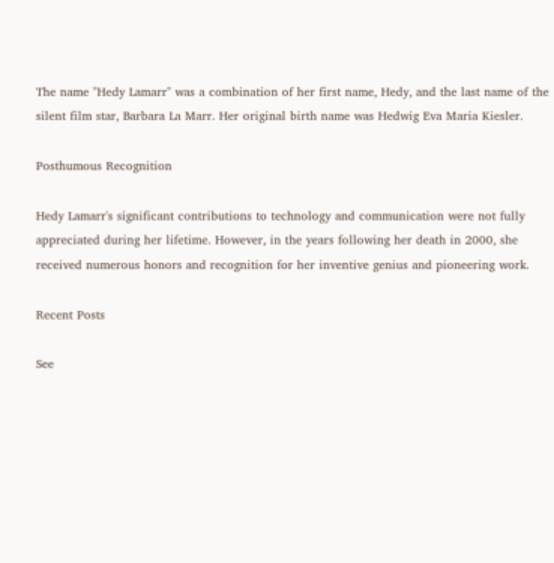The name "Hedy Lamarr" was a combination of her first name, Hedy, and the last name of the silent film star, Barbara La Marr. Her original birth name was Hedwig Eva Maria Kiesler.

Posthumous Recognition

Hedy Lamarr's significant contributions to technology and communication were not fully appreciated during her lifetime. However, in the years following her death in 2000, she received numerous honors and recognition for her inventive genius and pioneering work.

Recent Posts

See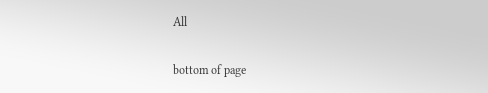All


bottom of page